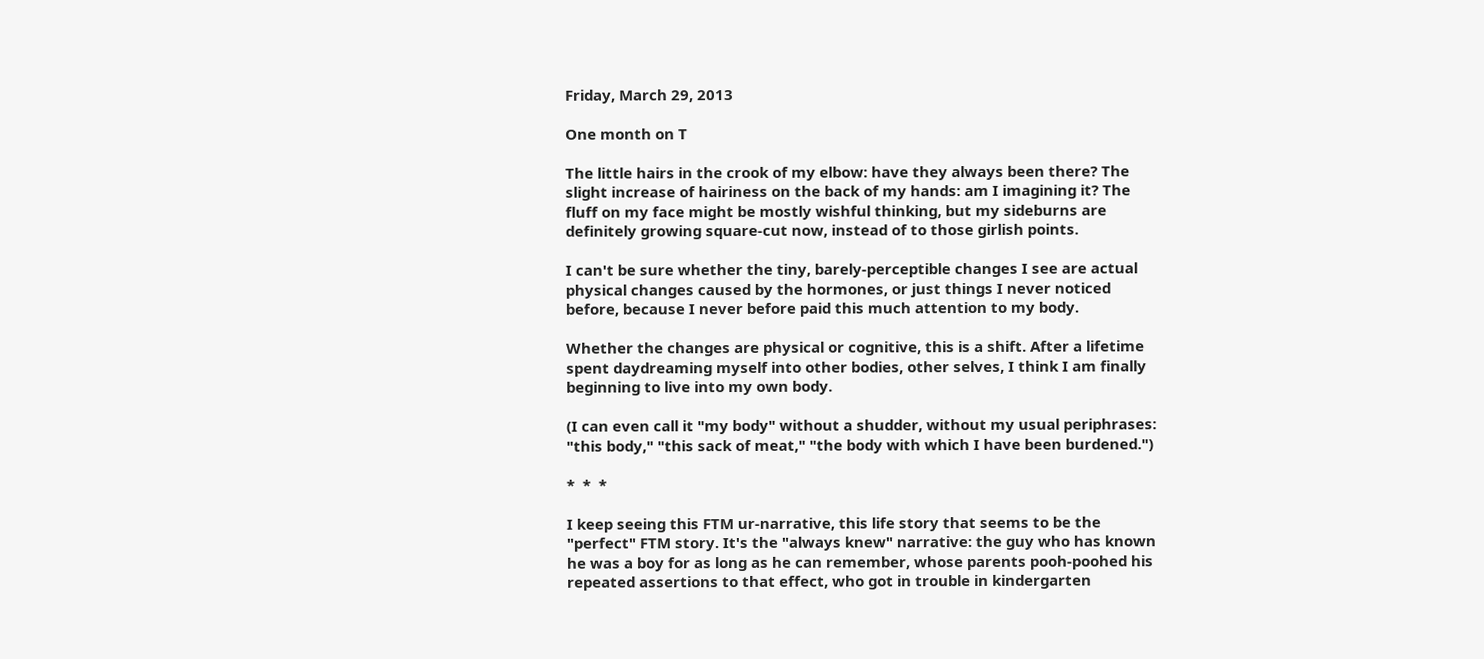Friday, March 29, 2013

One month on T

The little hairs in the crook of my elbow: have they always been there? The slight increase of hairiness on the back of my hands: am I imagining it? The fluff on my face might be mostly wishful thinking, but my sideburns are definitely growing square-cut now, instead of to those girlish points.

I can't be sure whether the tiny, barely-perceptible changes I see are actual physical changes caused by the hormones, or just things I never noticed before, because I never before paid this much attention to my body.

Whether the changes are physical or cognitive, this is a shift. After a lifetime spent daydreaming myself into other bodies, other selves, I think I am finally beginning to live into my own body.

(I can even call it "my body" without a shudder, without my usual periphrases: "this body," "this sack of meat," "the body with which I have been burdened.")

*  *  *

I keep seeing this FTM ur-narrative, this life story that seems to be the "perfect" FTM story. It's the "always knew" narrative: the guy who has known he was a boy for as long as he can remember, whose parents pooh-poohed his repeated assertions to that effect, who got in trouble in kindergarten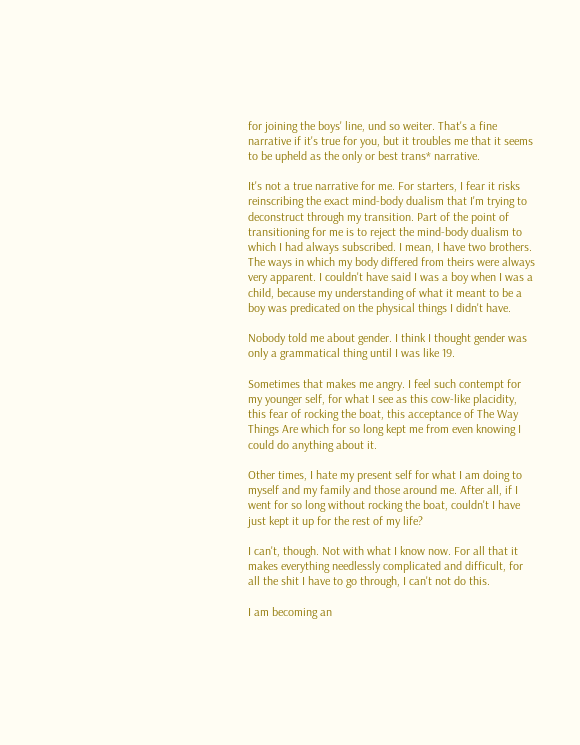for joining the boys' line, und so weiter. That's a fine narrative if it's true for you, but it troubles me that it seems to be upheld as the only or best trans* narrative.

It's not a true narrative for me. For starters, I fear it risks reinscribing the exact mind-body dualism that I'm trying to deconstruct through my transition. Part of the point of transitioning for me is to reject the mind-body dualism to which I had always subscribed. I mean, I have two brothers. The ways in which my body differed from theirs were always very apparent. I couldn't have said I was a boy when I was a child, because my understanding of what it meant to be a boy was predicated on the physical things I didn't have.

Nobody told me about gender. I think I thought gender was only a grammatical thing until I was like 19.

Sometimes that makes me angry. I feel such contempt for my younger self, for what I see as this cow-like placidity, this fear of rocking the boat, this acceptance of The Way Things Are which for so long kept me from even knowing I could do anything about it.

Other times, I hate my present self for what I am doing to myself and my family and those around me. After all, if I went for so long without rocking the boat, couldn't I have just kept it up for the rest of my life?

I can't, though. Not with what I know now. For all that it makes everything needlessly complicated and difficult, for all the shit I have to go through, I can't not do this.

I am becoming an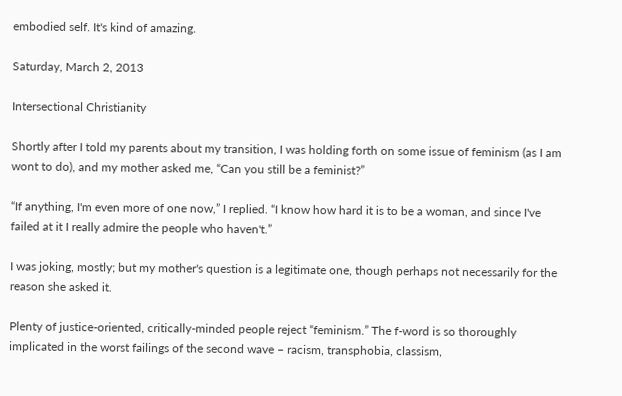embodied self. It's kind of amazing.

Saturday, March 2, 2013

Intersectional Christianity

Shortly after I told my parents about my transition, I was holding forth on some issue of feminism (as I am wont to do), and my mother asked me, “Can you still be a feminist?”

“If anything, I'm even more of one now,” I replied. “I know how hard it is to be a woman, and since I've failed at it I really admire the people who haven't.”

I was joking, mostly; but my mother's question is a legitimate one, though perhaps not necessarily for the reason she asked it.

Plenty of justice-oriented, critically-minded people reject “feminism.” The f-word is so thoroughly implicated in the worst failings of the second wave – racism, transphobia, classism,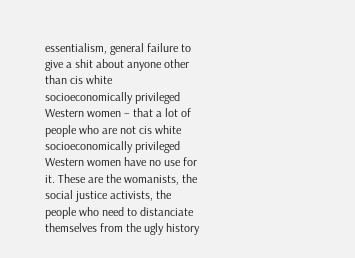essentialism, general failure to give a shit about anyone other than cis white socioeconomically privileged Western women – that a lot of people who are not cis white socioeconomically privileged Western women have no use for it. These are the womanists, the social justice activists, the people who need to distanciate themselves from the ugly history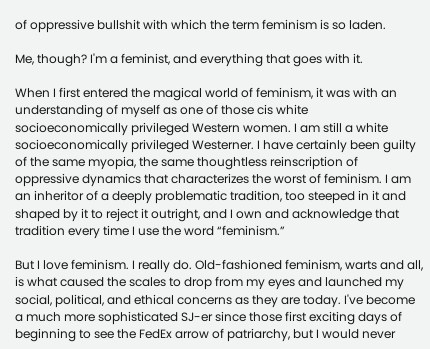of oppressive bullshit with which the term feminism is so laden.

Me, though? I'm a feminist, and everything that goes with it.

When I first entered the magical world of feminism, it was with an understanding of myself as one of those cis white socioeconomically privileged Western women. I am still a white socioeconomically privileged Westerner. I have certainly been guilty of the same myopia, the same thoughtless reinscription of oppressive dynamics that characterizes the worst of feminism. I am an inheritor of a deeply problematic tradition, too steeped in it and shaped by it to reject it outright, and I own and acknowledge that tradition every time I use the word “feminism.”

But I love feminism. I really do. Old-fashioned feminism, warts and all, is what caused the scales to drop from my eyes and launched my social, political, and ethical concerns as they are today. I've become a much more sophisticated SJ-er since those first exciting days of beginning to see the FedEx arrow of patriarchy, but I would never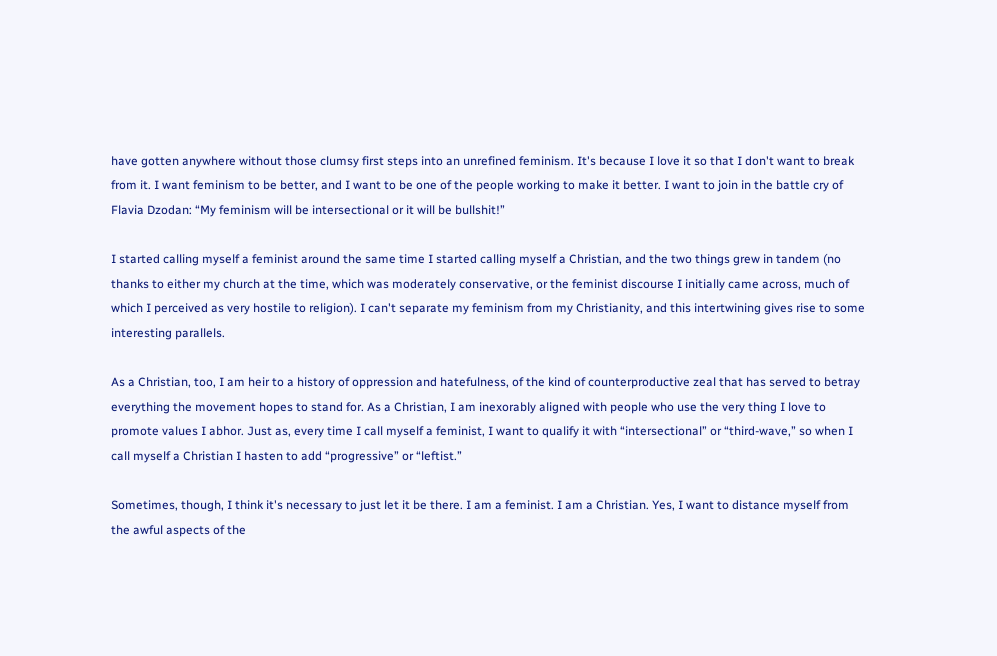have gotten anywhere without those clumsy first steps into an unrefined feminism. It's because I love it so that I don't want to break from it. I want feminism to be better, and I want to be one of the people working to make it better. I want to join in the battle cry of Flavia Dzodan: “My feminism will be intersectional or it will be bullshit!”

I started calling myself a feminist around the same time I started calling myself a Christian, and the two things grew in tandem (no thanks to either my church at the time, which was moderately conservative, or the feminist discourse I initially came across, much of which I perceived as very hostile to religion). I can't separate my feminism from my Christianity, and this intertwining gives rise to some interesting parallels.

As a Christian, too, I am heir to a history of oppression and hatefulness, of the kind of counterproductive zeal that has served to betray everything the movement hopes to stand for. As a Christian, I am inexorably aligned with people who use the very thing I love to promote values I abhor. Just as, every time I call myself a feminist, I want to qualify it with “intersectional” or “third-wave,” so when I call myself a Christian I hasten to add “progressive” or “leftist.”

Sometimes, though, I think it's necessary to just let it be there. I am a feminist. I am a Christian. Yes, I want to distance myself from the awful aspects of the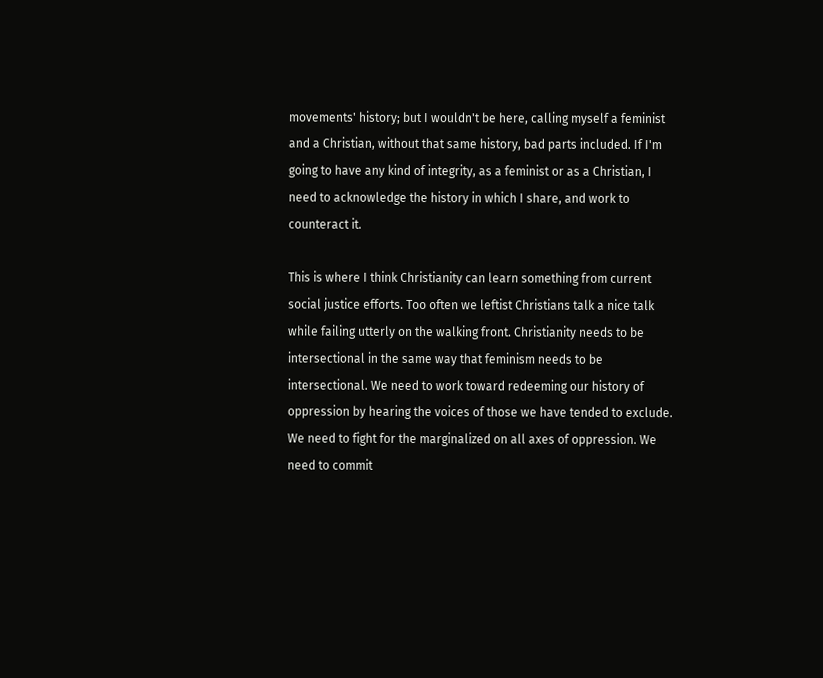movements' history; but I wouldn't be here, calling myself a feminist and a Christian, without that same history, bad parts included. If I'm going to have any kind of integrity, as a feminist or as a Christian, I need to acknowledge the history in which I share, and work to counteract it.

This is where I think Christianity can learn something from current social justice efforts. Too often we leftist Christians talk a nice talk while failing utterly on the walking front. Christianity needs to be intersectional in the same way that feminism needs to be intersectional. We need to work toward redeeming our history of oppression by hearing the voices of those we have tended to exclude. We need to fight for the marginalized on all axes of oppression. We need to commit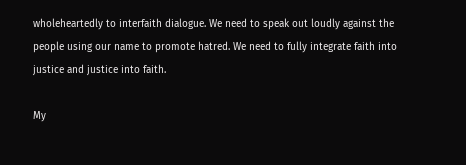wholeheartedly to interfaith dialogue. We need to speak out loudly against the people using our name to promote hatred. We need to fully integrate faith into justice and justice into faith.

My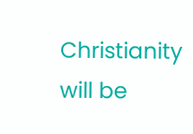Christianity will be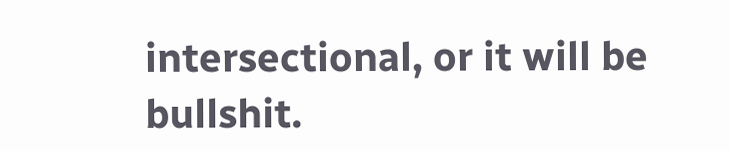intersectional, or it will be bullshit.